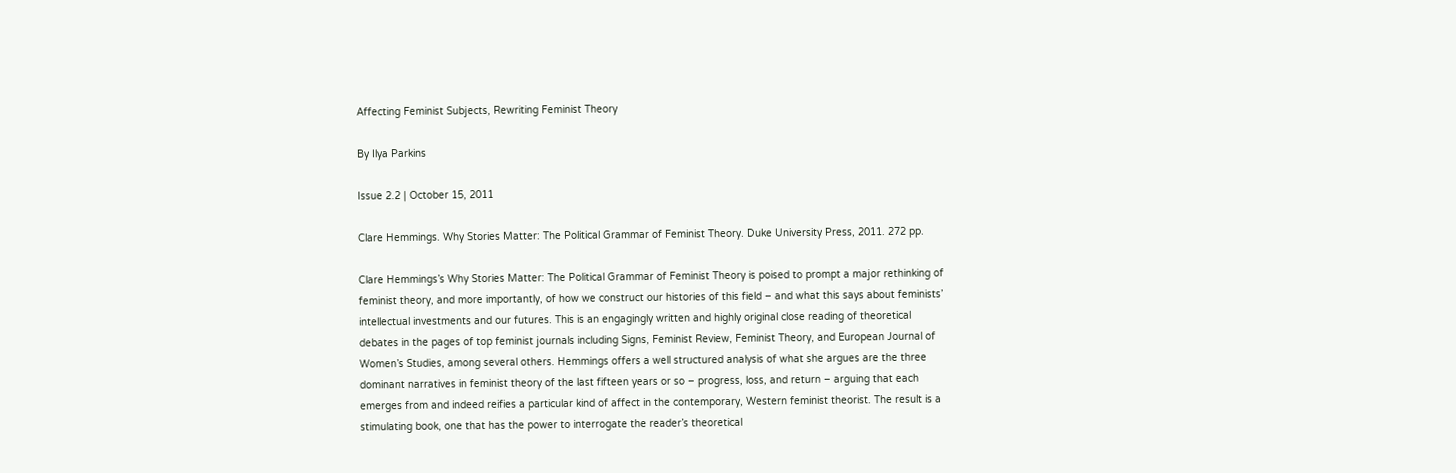Affecting Feminist Subjects, Rewriting Feminist Theory

By Ilya Parkins

Issue 2.2 | October 15, 2011

Clare Hemmings. Why Stories Matter: The Political Grammar of Feminist Theory. Duke University Press, 2011. 272 pp.

Clare Hemmings’s Why Stories Matter: The Political Grammar of Feminist Theory is poised to prompt a major rethinking of feminist theory, and more importantly, of how we construct our histories of this field – and what this says about feminists’ intellectual investments and our futures. This is an engagingly written and highly original close reading of theoretical debates in the pages of top feminist journals including Signs, Feminist Review, Feminist Theory, and European Journal of Women’s Studies, among several others. Hemmings offers a well structured analysis of what she argues are the three dominant narratives in feminist theory of the last fifteen years or so – progress, loss, and return – arguing that each emerges from and indeed reifies a particular kind of affect in the contemporary, Western feminist theorist. The result is a stimulating book, one that has the power to interrogate the reader’s theoretical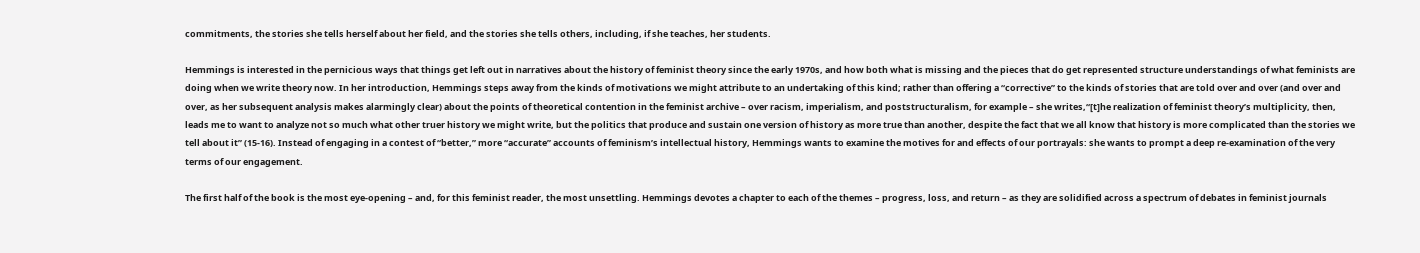commitments, the stories she tells herself about her field, and the stories she tells others, including, if she teaches, her students.

Hemmings is interested in the pernicious ways that things get left out in narratives about the history of feminist theory since the early 1970s, and how both what is missing and the pieces that do get represented structure understandings of what feminists are doing when we write theory now. In her introduction, Hemmings steps away from the kinds of motivations we might attribute to an undertaking of this kind; rather than offering a “corrective” to the kinds of stories that are told over and over (and over and over, as her subsequent analysis makes alarmingly clear) about the points of theoretical contention in the feminist archive – over racism, imperialism, and poststructuralism, for example – she writes,“[t]he realization of feminist theory’s multiplicity, then, leads me to want to analyze not so much what other truer history we might write, but the politics that produce and sustain one version of history as more true than another, despite the fact that we all know that history is more complicated than the stories we tell about it” (15-16). Instead of engaging in a contest of “better,” more “accurate” accounts of feminism’s intellectual history, Hemmings wants to examine the motives for and effects of our portrayals: she wants to prompt a deep re-examination of the very terms of our engagement.

The first half of the book is the most eye-opening – and, for this feminist reader, the most unsettling. Hemmings devotes a chapter to each of the themes – progress, loss, and return – as they are solidified across a spectrum of debates in feminist journals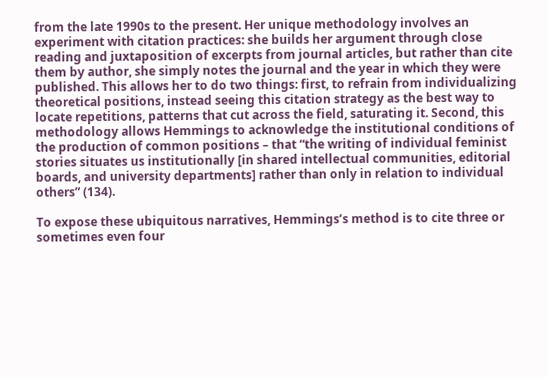from the late 1990s to the present. Her unique methodology involves an experiment with citation practices: she builds her argument through close reading and juxtaposition of excerpts from journal articles, but rather than cite them by author, she simply notes the journal and the year in which they were published. This allows her to do two things: first, to refrain from individualizing theoretical positions, instead seeing this citation strategy as the best way to locate repetitions, patterns that cut across the field, saturating it. Second, this methodology allows Hemmings to acknowledge the institutional conditions of the production of common positions – that “the writing of individual feminist stories situates us institutionally [in shared intellectual communities, editorial boards, and university departments] rather than only in relation to individual others” (134).

To expose these ubiquitous narratives, Hemmings’s method is to cite three or sometimes even four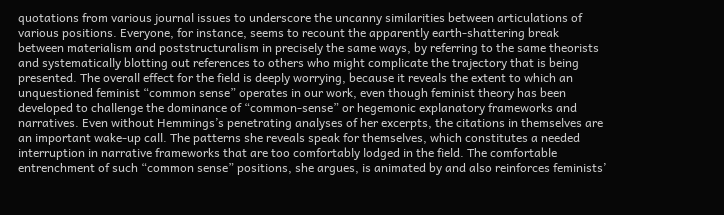quotations from various journal issues to underscore the uncanny similarities between articulations of various positions. Everyone, for instance, seems to recount the apparently earth-shattering break between materialism and poststructuralism in precisely the same ways, by referring to the same theorists and systematically blotting out references to others who might complicate the trajectory that is being presented. The overall effect for the field is deeply worrying, because it reveals the extent to which an unquestioned feminist “common sense” operates in our work, even though feminist theory has been developed to challenge the dominance of “common-sense” or hegemonic explanatory frameworks and narratives. Even without Hemmings’s penetrating analyses of her excerpts, the citations in themselves are an important wake-up call. The patterns she reveals speak for themselves, which constitutes a needed interruption in narrative frameworks that are too comfortably lodged in the field. The comfortable entrenchment of such “common sense” positions, she argues, is animated by and also reinforces feminists’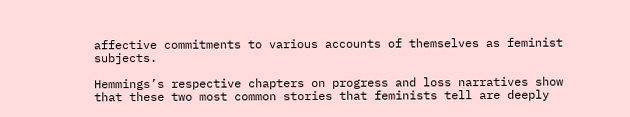affective commitments to various accounts of themselves as feminist subjects.

Hemmings’s respective chapters on progress and loss narratives show that these two most common stories that feminists tell are deeply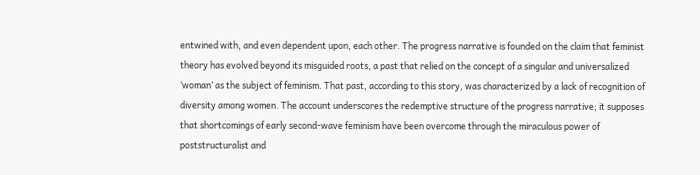entwined with, and even dependent upon, each other. The progress narrative is founded on the claim that feminist theory has evolved beyond its misguided roots, a past that relied on the concept of a singular and universalized ‘woman’ as the subject of feminism. That past, according to this story, was characterized by a lack of recognition of diversity among women. The account underscores the redemptive structure of the progress narrative; it supposes that shortcomings of early second-wave feminism have been overcome through the miraculous power of poststructuralist and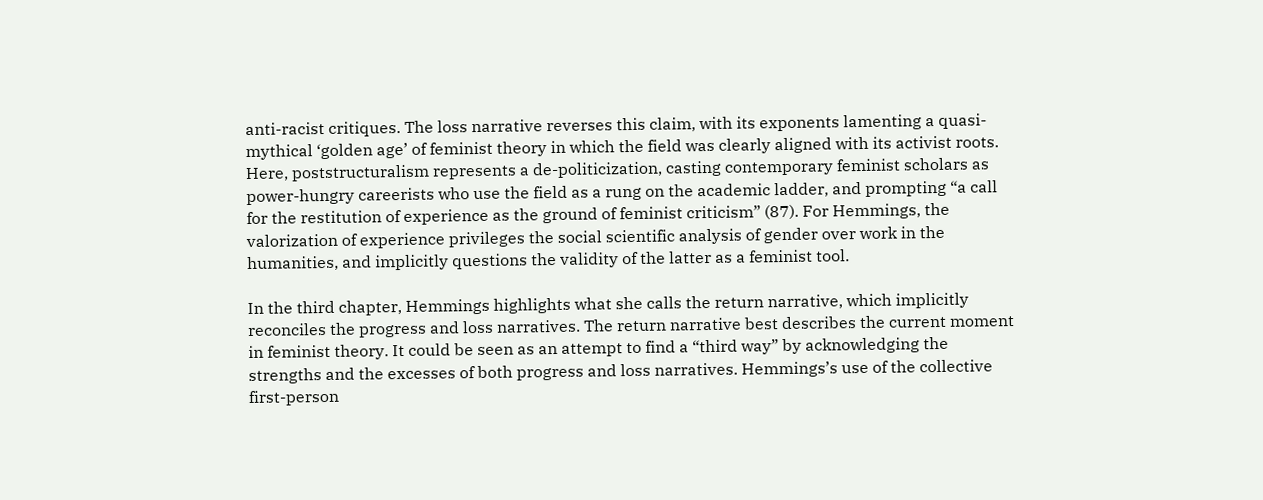anti-racist critiques. The loss narrative reverses this claim, with its exponents lamenting a quasi-mythical ‘golden age’ of feminist theory in which the field was clearly aligned with its activist roots. Here, poststructuralism represents a de-politicization, casting contemporary feminist scholars as power-hungry careerists who use the field as a rung on the academic ladder, and prompting “a call for the restitution of experience as the ground of feminist criticism” (87). For Hemmings, the valorization of experience privileges the social scientific analysis of gender over work in the humanities, and implicitly questions the validity of the latter as a feminist tool.

In the third chapter, Hemmings highlights what she calls the return narrative, which implicitly reconciles the progress and loss narratives. The return narrative best describes the current moment in feminist theory. It could be seen as an attempt to find a “third way” by acknowledging the strengths and the excesses of both progress and loss narratives. Hemmings’s use of the collective first-person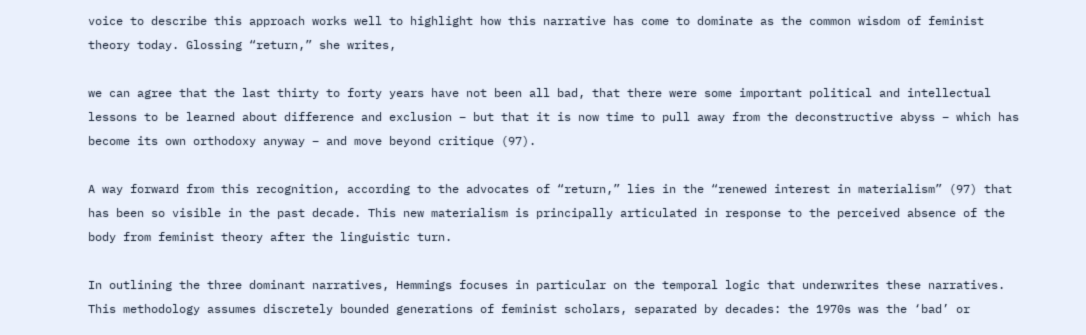voice to describe this approach works well to highlight how this narrative has come to dominate as the common wisdom of feminist theory today. Glossing “return,” she writes,

we can agree that the last thirty to forty years have not been all bad, that there were some important political and intellectual lessons to be learned about difference and exclusion – but that it is now time to pull away from the deconstructive abyss – which has become its own orthodoxy anyway – and move beyond critique (97).

A way forward from this recognition, according to the advocates of “return,” lies in the “renewed interest in materialism” (97) that has been so visible in the past decade. This new materialism is principally articulated in response to the perceived absence of the body from feminist theory after the linguistic turn.

In outlining the three dominant narratives, Hemmings focuses in particular on the temporal logic that underwrites these narratives. This methodology assumes discretely bounded generations of feminist scholars, separated by decades: the 1970s was the ‘bad’ or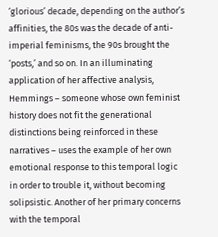‘glorious’ decade, depending on the author’s affinities, the 80s was the decade of anti-imperial feminisms, the 90s brought the ‘posts,’ and so on. In an illuminating application of her affective analysis, Hemmings – someone whose own feminist history does not fit the generational distinctions being reinforced in these narratives – uses the example of her own emotional response to this temporal logic in order to trouble it, without becoming solipsistic. Another of her primary concerns with the temporal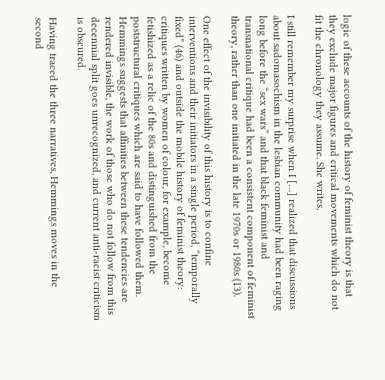logic of these accounts of the history of feminist theory is that they exclude major figures and critical movements which do not fit the chronology they assume. She writes,

I still remember my surprise when I […] realized that discussions about sadomasochism in the lesbian community had been raging long before the “sex wars” and that black feminist and transnational critique had been a consistent component of feminist theory, rather than one initiated in the late 1970s or 1980s (13).

One effect of the invisibility of this history is to confine interventions and their initiators in a single period, “temporally fixed” (46) and outside the mobile history of feminist theory: critiques written by women of colour, for example, become fetishized as a relic of the 80s and distinguished from the poststructural critiques which are said to have followed them. Hemmings suggests that affinities between these tendencies are rendered invisible, the work of those who do not follow from this decennial split goes unrecognized, and current anti-racist criticism is obscured.

Having traced the three narratives, Hemmings moves in the second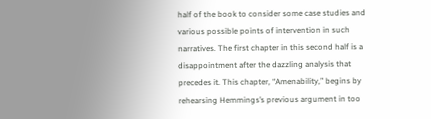half of the book to consider some case studies and various possible points of intervention in such narratives. The first chapter in this second half is a disappointment after the dazzling analysis that precedes it. This chapter, “Amenability,” begins by rehearsing Hemmings’s previous argument in too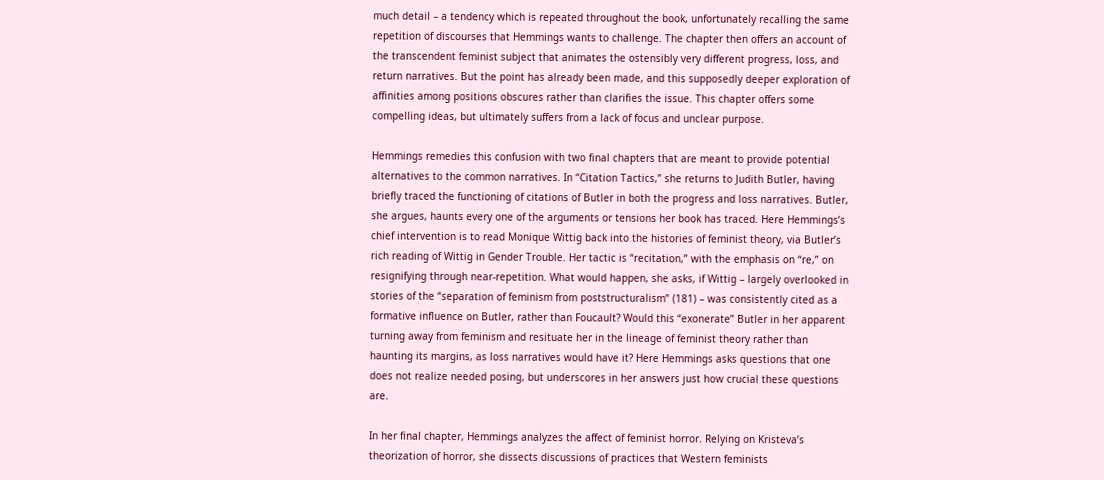much detail – a tendency which is repeated throughout the book, unfortunately recalling the same repetition of discourses that Hemmings wants to challenge. The chapter then offers an account of the transcendent feminist subject that animates the ostensibly very different progress, loss, and return narratives. But the point has already been made, and this supposedly deeper exploration of affinities among positions obscures rather than clarifies the issue. This chapter offers some compelling ideas, but ultimately suffers from a lack of focus and unclear purpose.

Hemmings remedies this confusion with two final chapters that are meant to provide potential alternatives to the common narratives. In “Citation Tactics,” she returns to Judith Butler, having briefly traced the functioning of citations of Butler in both the progress and loss narratives. Butler, she argues, haunts every one of the arguments or tensions her book has traced. Here Hemmings’s chief intervention is to read Monique Wittig back into the histories of feminist theory, via Butler’s rich reading of Wittig in Gender Trouble. Her tactic is “recitation,” with the emphasis on “re,” on resignifying through near-repetition. What would happen, she asks, if Wittig – largely overlooked in stories of the “separation of feminism from poststructuralism” (181) – was consistently cited as a formative influence on Butler, rather than Foucault? Would this “exonerate” Butler in her apparent turning away from feminism and resituate her in the lineage of feminist theory rather than haunting its margins, as loss narratives would have it? Here Hemmings asks questions that one does not realize needed posing, but underscores in her answers just how crucial these questions are.

In her final chapter, Hemmings analyzes the affect of feminist horror. Relying on Kristeva’s theorization of horror, she dissects discussions of practices that Western feminists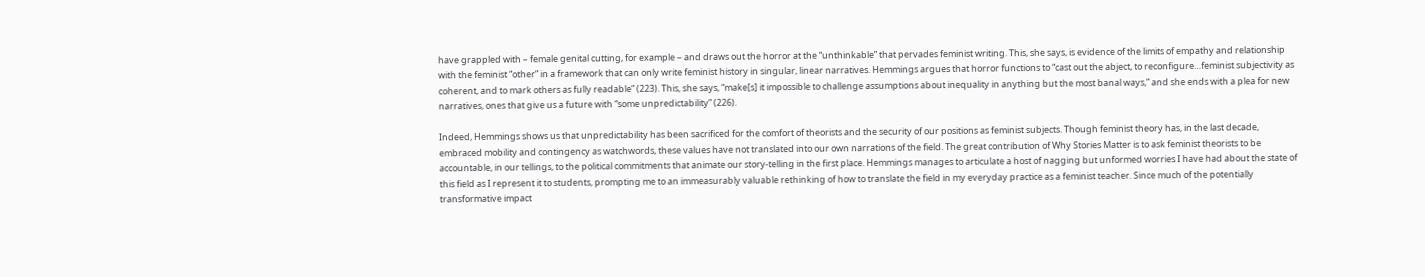have grappled with – female genital cutting, for example – and draws out the horror at the “unthinkable” that pervades feminist writing. This, she says, is evidence of the limits of empathy and relationship with the feminist “other” in a framework that can only write feminist history in singular, linear narratives. Hemmings argues that horror functions to “cast out the abject, to reconfigure…feminist subjectivity as coherent, and to mark others as fully readable” (223). This, she says, “make[s] it impossible to challenge assumptions about inequality in anything but the most banal ways,” and she ends with a plea for new narratives, ones that give us a future with “some unpredictability” (226).

Indeed, Hemmings shows us that unpredictability has been sacrificed for the comfort of theorists and the security of our positions as feminist subjects. Though feminist theory has, in the last decade, embraced mobility and contingency as watchwords, these values have not translated into our own narrations of the field. The great contribution of Why Stories Matter is to ask feminist theorists to be accountable, in our tellings, to the political commitments that animate our story-telling in the first place. Hemmings manages to articulate a host of nagging but unformed worries I have had about the state of this field as I represent it to students, prompting me to an immeasurably valuable rethinking of how to translate the field in my everyday practice as a feminist teacher. Since much of the potentially transformative impact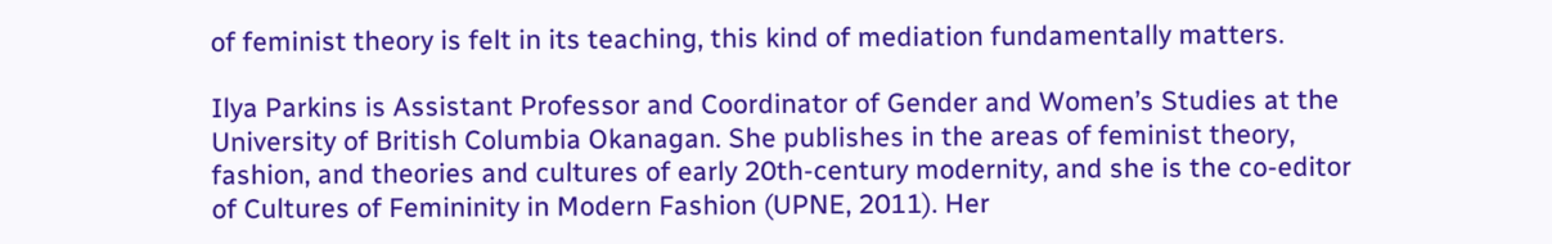of feminist theory is felt in its teaching, this kind of mediation fundamentally matters.

Ilya Parkins is Assistant Professor and Coordinator of Gender and Women’s Studies at the University of British Columbia Okanagan. She publishes in the areas of feminist theory, fashion, and theories and cultures of early 20th-century modernity, and she is the co-editor of Cultures of Femininity in Modern Fashion (UPNE, 2011). Her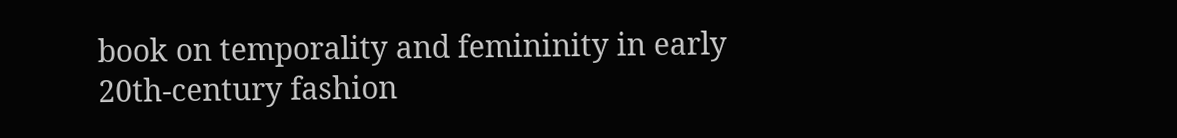book on temporality and femininity in early 20th-century fashion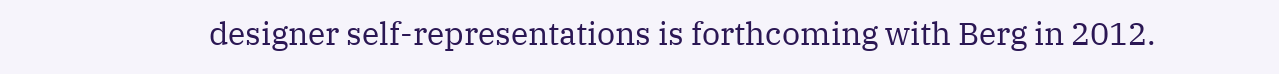designer self-representations is forthcoming with Berg in 2012.